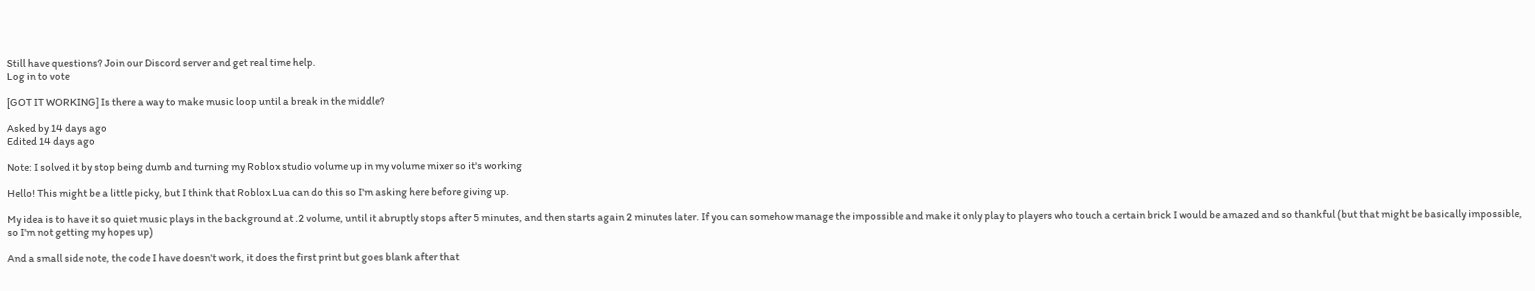Still have questions? Join our Discord server and get real time help.
Log in to vote

[GOT IT WORKING] Is there a way to make music loop until a break in the middle?

Asked by 14 days ago
Edited 14 days ago

Note: I solved it by stop being dumb and turning my Roblox studio volume up in my volume mixer so it's working

Hello! This might be a little picky, but I think that Roblox Lua can do this so I'm asking here before giving up.

My idea is to have it so quiet music plays in the background at .2 volume, until it abruptly stops after 5 minutes, and then starts again 2 minutes later. If you can somehow manage the impossible and make it only play to players who touch a certain brick I would be amazed and so thankful (but that might be basically impossible, so I'm not getting my hopes up)

And a small side note, the code I have doesn't work, it does the first print but goes blank after that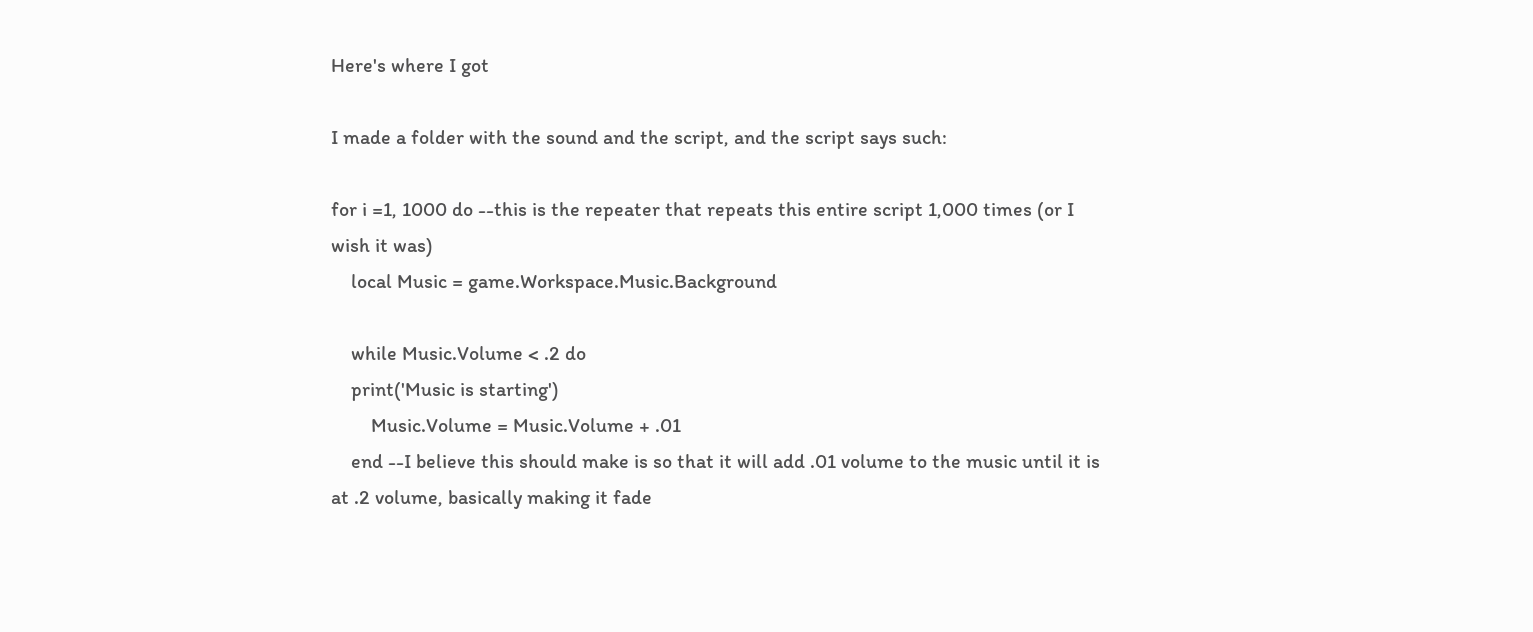Here's where I got

I made a folder with the sound and the script, and the script says such:

for i =1, 1000 do --this is the repeater that repeats this entire script 1,000 times (or I wish it was)
    local Music = game.Workspace.Music.Background

    while Music.Volume < .2 do
    print('Music is starting')
        Music.Volume = Music.Volume + .01
    end --I believe this should make is so that it will add .01 volume to the music until it is at .2 volume, basically making it fade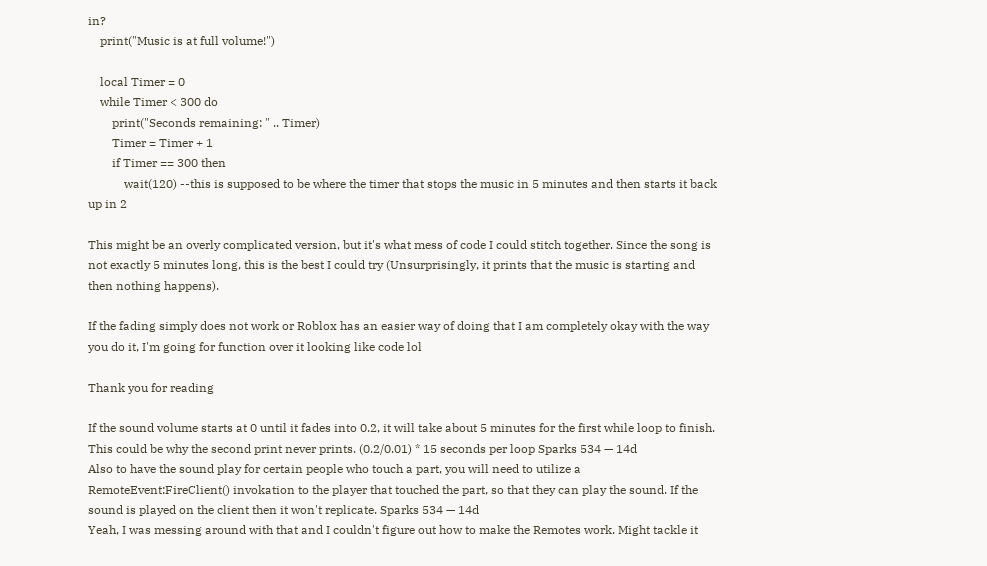in?
    print("Music is at full volume!")

    local Timer = 0
    while Timer < 300 do
        print("Seconds remaining: " .. Timer)
        Timer = Timer + 1
        if Timer == 300 then
            wait(120) --this is supposed to be where the timer that stops the music in 5 minutes and then starts it back up in 2

This might be an overly complicated version, but it's what mess of code I could stitch together. Since the song is not exactly 5 minutes long, this is the best I could try (Unsurprisingly, it prints that the music is starting and then nothing happens).

If the fading simply does not work or Roblox has an easier way of doing that I am completely okay with the way you do it, I'm going for function over it looking like code lol

Thank you for reading

If the sound volume starts at 0 until it fades into 0.2, it will take about 5 minutes for the first while loop to finish. This could be why the second print never prints. (0.2/0.01) * 15 seconds per loop Sparks 534 — 14d
Also to have the sound play for certain people who touch a part, you will need to utilize a RemoteEvent:FireClient() invokation to the player that touched the part, so that they can play the sound. If the sound is played on the client then it won't replicate. Sparks 534 — 14d
Yeah, I was messing around with that and I couldn't figure out how to make the Remotes work. Might tackle it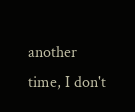another time, I don't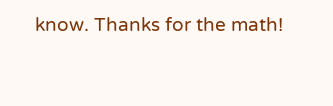know. Thanks for the math!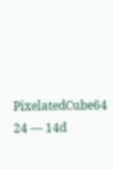PixelatedCube64 24 — 14d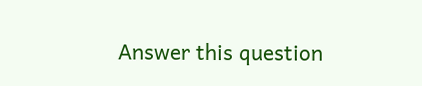Answer this question